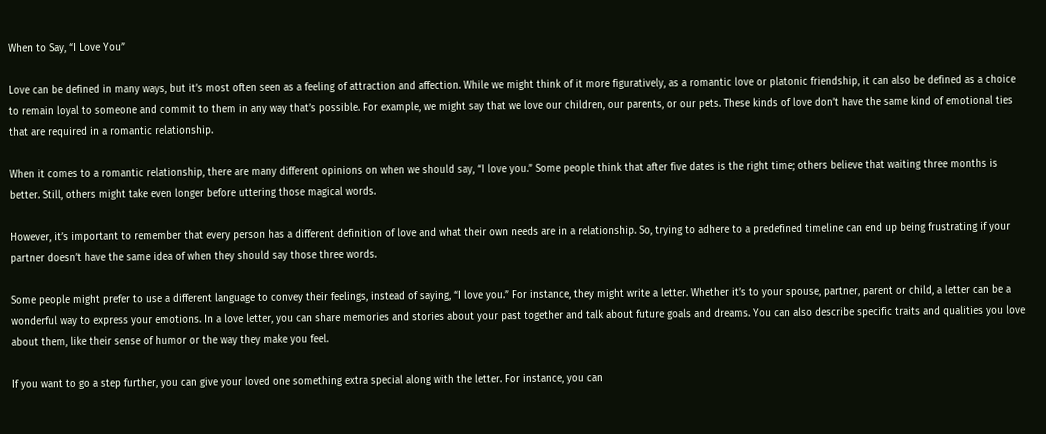When to Say, “I Love You”

Love can be defined in many ways, but it’s most often seen as a feeling of attraction and affection. While we might think of it more figuratively, as a romantic love or platonic friendship, it can also be defined as a choice to remain loyal to someone and commit to them in any way that’s possible. For example, we might say that we love our children, our parents, or our pets. These kinds of love don’t have the same kind of emotional ties that are required in a romantic relationship.

When it comes to a romantic relationship, there are many different opinions on when we should say, “I love you.” Some people think that after five dates is the right time; others believe that waiting three months is better. Still, others might take even longer before uttering those magical words.

However, it’s important to remember that every person has a different definition of love and what their own needs are in a relationship. So, trying to adhere to a predefined timeline can end up being frustrating if your partner doesn’t have the same idea of when they should say those three words.

Some people might prefer to use a different language to convey their feelings, instead of saying, “I love you.” For instance, they might write a letter. Whether it’s to your spouse, partner, parent or child, a letter can be a wonderful way to express your emotions. In a love letter, you can share memories and stories about your past together and talk about future goals and dreams. You can also describe specific traits and qualities you love about them, like their sense of humor or the way they make you feel.

If you want to go a step further, you can give your loved one something extra special along with the letter. For instance, you can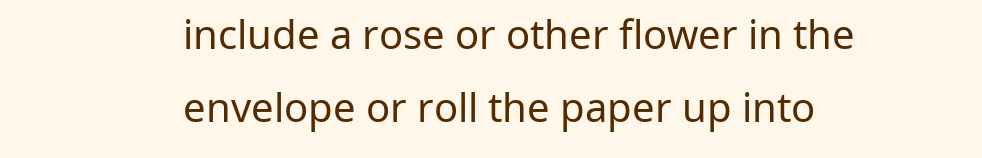include a rose or other flower in the envelope or roll the paper up into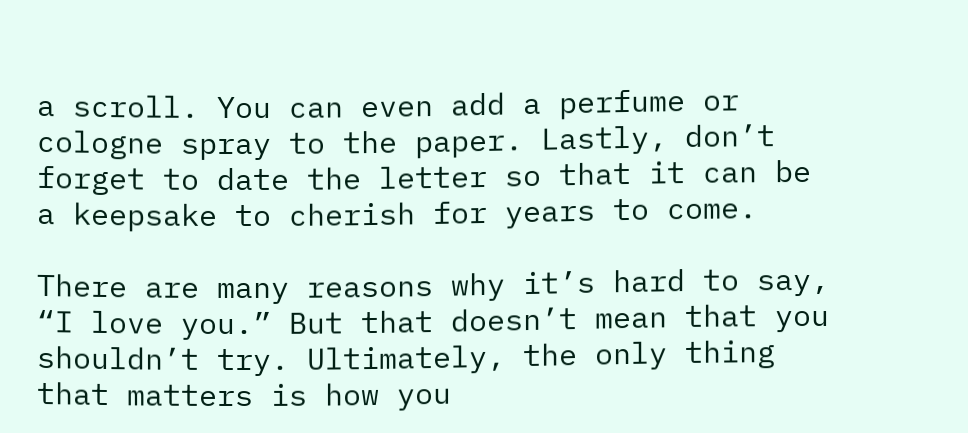a scroll. You can even add a perfume or cologne spray to the paper. Lastly, don’t forget to date the letter so that it can be a keepsake to cherish for years to come.

There are many reasons why it’s hard to say, “I love you.” But that doesn’t mean that you shouldn’t try. Ultimately, the only thing that matters is how you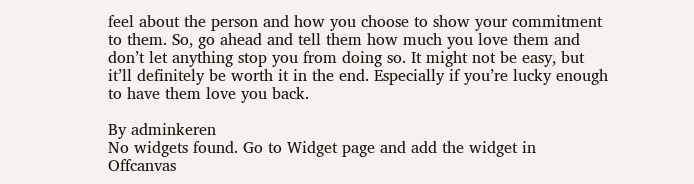feel about the person and how you choose to show your commitment to them. So, go ahead and tell them how much you love them and don’t let anything stop you from doing so. It might not be easy, but it’ll definitely be worth it in the end. Especially if you’re lucky enough to have them love you back.

By adminkeren
No widgets found. Go to Widget page and add the widget in Offcanvas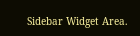Sidebar Widget Area.